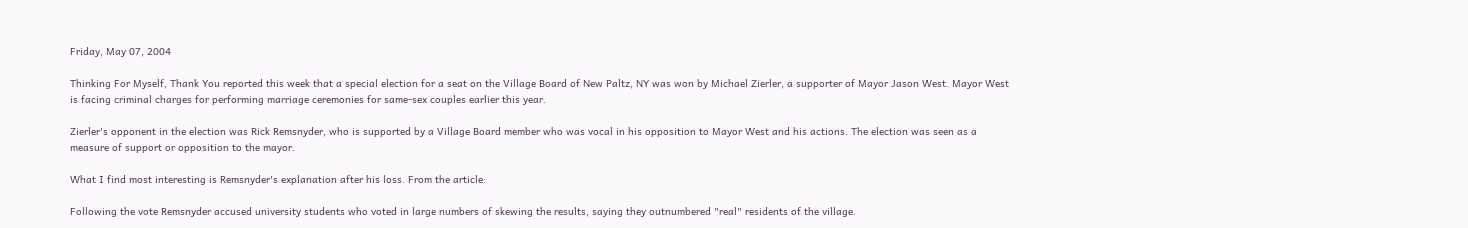Friday, May 07, 2004

Thinking For Myself, Thank You reported this week that a special election for a seat on the Village Board of New Paltz, NY was won by Michael Zierler, a supporter of Mayor Jason West. Mayor West is facing criminal charges for performing marriage ceremonies for same-sex couples earlier this year.

Zierler's opponent in the election was Rick Remsnyder, who is supported by a Village Board member who was vocal in his opposition to Mayor West and his actions. The election was seen as a measure of support or opposition to the mayor.

What I find most interesting is Remsnyder's explanation after his loss. From the article:

Following the vote Remsnyder accused university students who voted in large numbers of skewing the results, saying they outnumbered "real" residents of the village.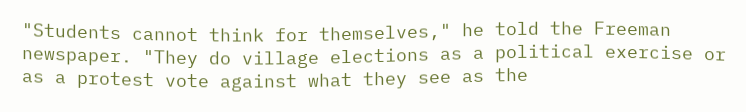"Students cannot think for themselves," he told the Freeman newspaper. "They do village elections as a political exercise or as a protest vote against what they see as the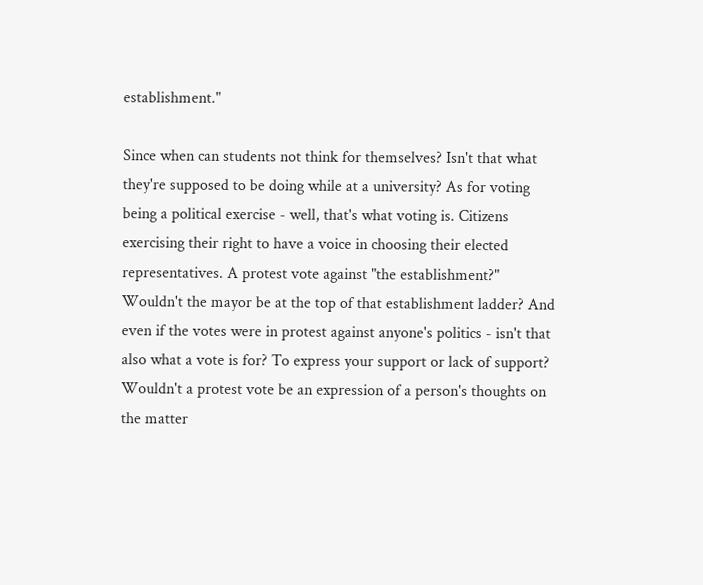establishment."

Since when can students not think for themselves? Isn't that what they're supposed to be doing while at a university? As for voting being a political exercise - well, that's what voting is. Citizens exercising their right to have a voice in choosing their elected representatives. A protest vote against "the establishment?" Wouldn't the mayor be at the top of that establishment ladder? And even if the votes were in protest against anyone's politics - isn't that also what a vote is for? To express your support or lack of support? Wouldn't a protest vote be an expression of a person's thoughts on the matter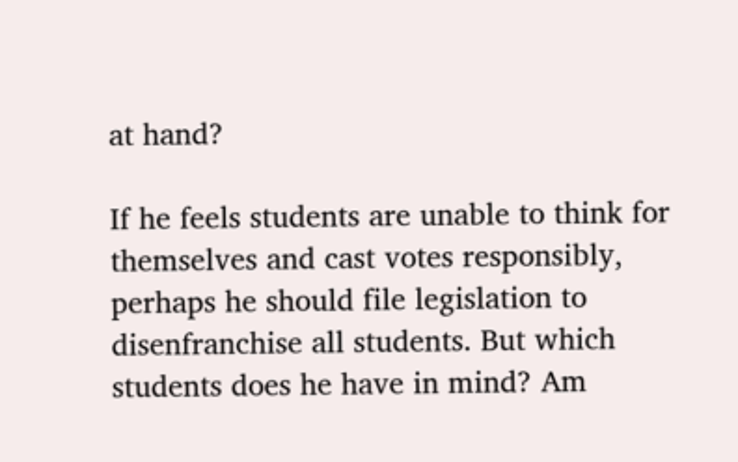at hand?

If he feels students are unable to think for themselves and cast votes responsibly, perhaps he should file legislation to disenfranchise all students. But which students does he have in mind? Am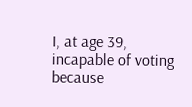I, at age 39, incapable of voting because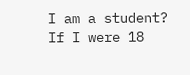I am a student? If I were 18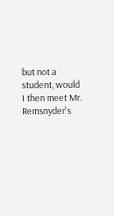but not a student, would I then meet Mr. Remsnyder's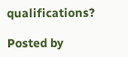qualifications?

Posted by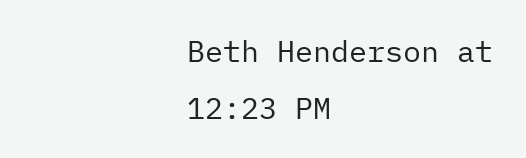Beth Henderson at 12:23 PM